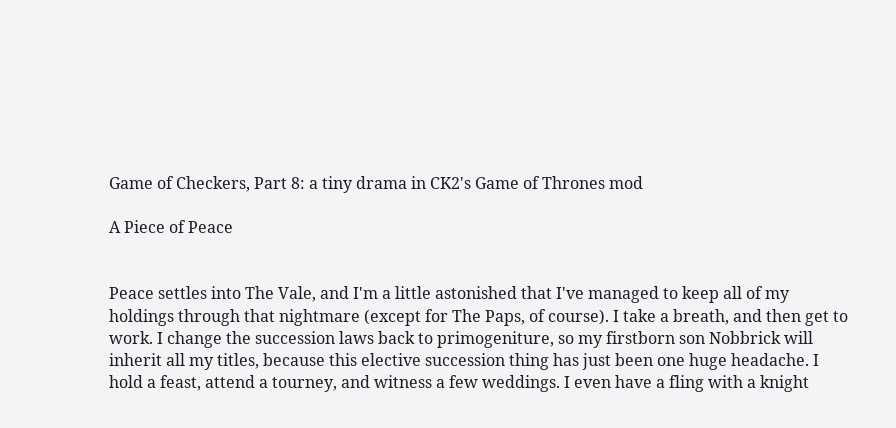Game of Checkers, Part 8: a tiny drama in CK2's Game of Thrones mod

A Piece of Peace


Peace settles into The Vale, and I'm a little astonished that I've managed to keep all of my holdings through that nightmare (except for The Paps, of course). I take a breath, and then get to work. I change the succession laws back to primogeniture, so my firstborn son Nobbrick will inherit all my titles, because this elective succession thing has just been one huge headache. I hold a feast, attend a tourney, and witness a few weddings. I even have a fling with a knight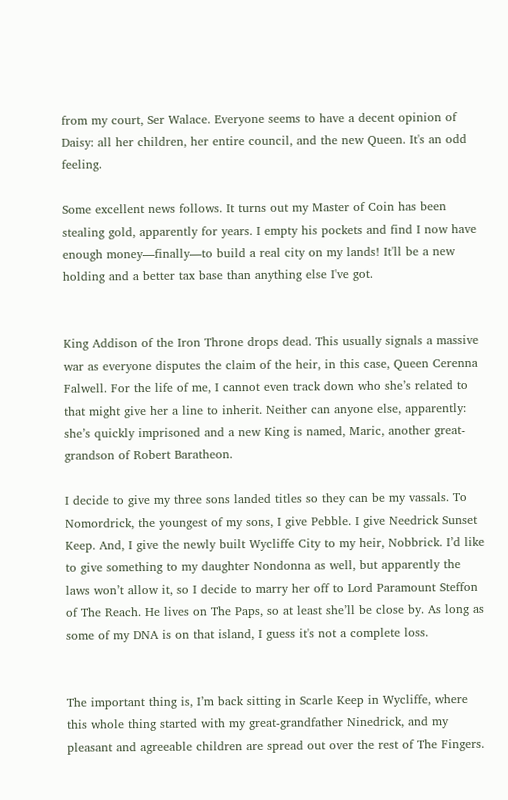from my court, Ser Walace. Everyone seems to have a decent opinion of Daisy: all her children, her entire council, and the new Queen. It's an odd feeling.

Some excellent news follows. It turns out my Master of Coin has been stealing gold, apparently for years. I empty his pockets and find I now have enough money—finally—to build a real city on my lands! It'll be a new holding and a better tax base than anything else I've got.


King Addison of the Iron Throne drops dead. This usually signals a massive war as everyone disputes the claim of the heir, in this case, Queen Cerenna Falwell. For the life of me, I cannot even track down who she’s related to that might give her a line to inherit. Neither can anyone else, apparently: she’s quickly imprisoned and a new King is named, Maric, another great-grandson of Robert Baratheon.

I decide to give my three sons landed titles so they can be my vassals. To Nomordrick, the youngest of my sons, I give Pebble. I give Needrick Sunset Keep. And, I give the newly built Wycliffe City to my heir, Nobbrick. I’d like to give something to my daughter Nondonna as well, but apparently the laws won’t allow it, so I decide to marry her off to Lord Paramount Steffon of The Reach. He lives on The Paps, so at least she’ll be close by. As long as some of my DNA is on that island, I guess it's not a complete loss.


The important thing is, I’m back sitting in Scarle Keep in Wycliffe, where this whole thing started with my great-grandfather Ninedrick, and my pleasant and agreeable children are spread out over the rest of The Fingers.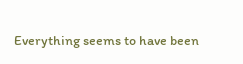Everything seems to have been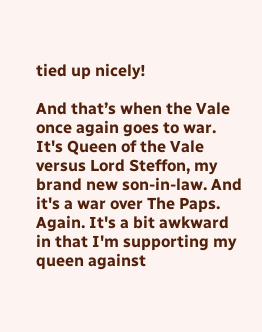tied up nicely!

And that’s when the Vale once again goes to war. It's Queen of the Vale versus Lord Steffon, my brand new son-in-law. And it's a war over The Paps. Again. It's a bit awkward in that I'm supporting my queen against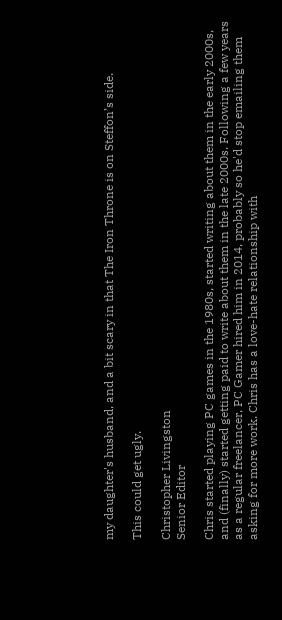my daughter's husband, and a bit scary in that The Iron Throne is on Steffon’s side.

This could get ugly.

Christopher Livingston
Senior Editor

Chris started playing PC games in the 1980s, started writing about them in the early 2000s, and (finally) started getting paid to write about them in the late 2000s. Following a few years as a regular freelancer, PC Gamer hired him in 2014, probably so he'd stop emailing them asking for more work. Chris has a love-hate relationship with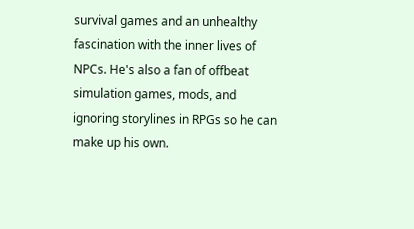survival games and an unhealthy fascination with the inner lives of NPCs. He's also a fan of offbeat simulation games, mods, and ignoring storylines in RPGs so he can make up his own.